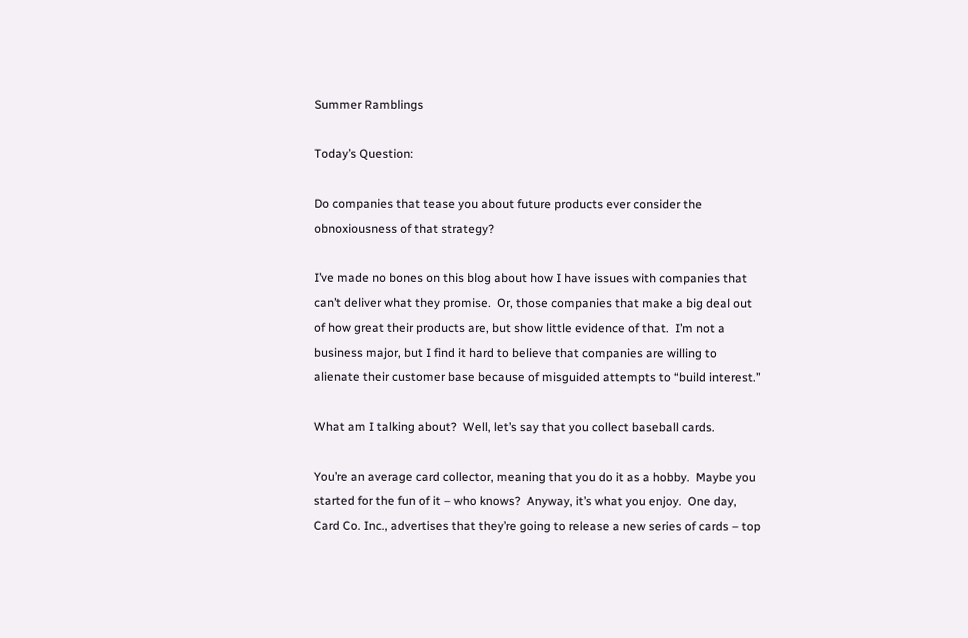Summer Ramblings

Today’s Question:

Do companies that tease you about future products ever consider the obnoxiousness of that strategy?

I’ve made no bones on this blog about how I have issues with companies that can’t deliver what they promise.  Or, those companies that make a big deal out of how great their products are, but show little evidence of that.  I’m not a business major, but I find it hard to believe that companies are willing to alienate their customer base because of misguided attempts to “build interest.”

What am I talking about?  Well, let’s say that you collect baseball cards.

You’re an average card collector, meaning that you do it as a hobby.  Maybe you started for the fun of it – who knows?  Anyway, it’s what you enjoy.  One day, Card Co. Inc., advertises that they’re going to release a new series of cards – top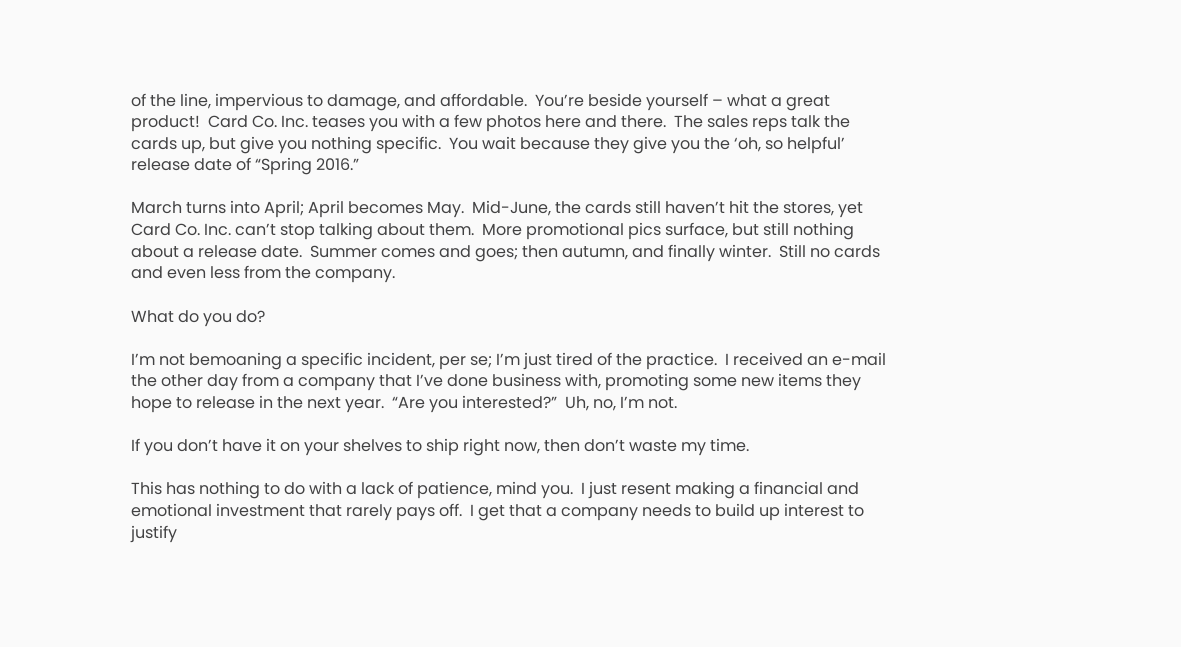of the line, impervious to damage, and affordable.  You’re beside yourself – what a great product!  Card Co. Inc. teases you with a few photos here and there.  The sales reps talk the cards up, but give you nothing specific.  You wait because they give you the ‘oh, so helpful’ release date of “Spring 2016.”

March turns into April; April becomes May.  Mid-June, the cards still haven’t hit the stores, yet Card Co. Inc. can’t stop talking about them.  More promotional pics surface, but still nothing  about a release date.  Summer comes and goes; then autumn, and finally winter.  Still no cards and even less from the company.

What do you do?

I’m not bemoaning a specific incident, per se; I’m just tired of the practice.  I received an e-mail the other day from a company that I’ve done business with, promoting some new items they hope to release in the next year.  “Are you interested?”  Uh, no, I’m not.

If you don’t have it on your shelves to ship right now, then don’t waste my time.

This has nothing to do with a lack of patience, mind you.  I just resent making a financial and emotional investment that rarely pays off.  I get that a company needs to build up interest to justify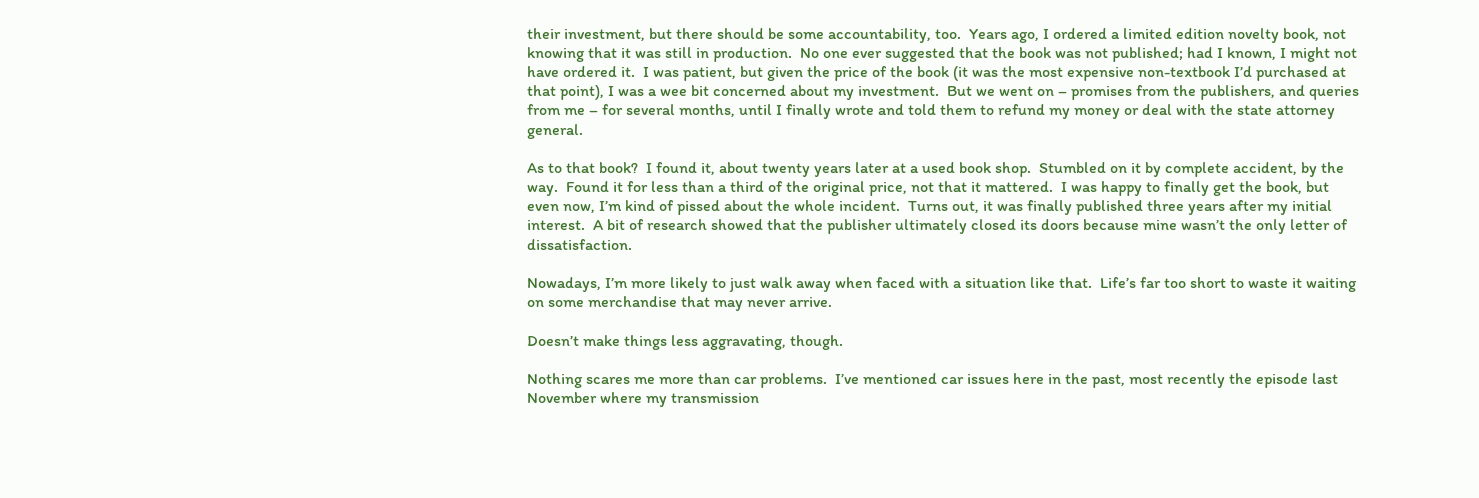their investment, but there should be some accountability, too.  Years ago, I ordered a limited edition novelty book, not knowing that it was still in production.  No one ever suggested that the book was not published; had I known, I might not have ordered it.  I was patient, but given the price of the book (it was the most expensive non-textbook I’d purchased at that point), I was a wee bit concerned about my investment.  But we went on – promises from the publishers, and queries from me – for several months, until I finally wrote and told them to refund my money or deal with the state attorney general.

As to that book?  I found it, about twenty years later at a used book shop.  Stumbled on it by complete accident, by the way.  Found it for less than a third of the original price, not that it mattered.  I was happy to finally get the book, but even now, I’m kind of pissed about the whole incident.  Turns out, it was finally published three years after my initial interest.  A bit of research showed that the publisher ultimately closed its doors because mine wasn’t the only letter of dissatisfaction.

Nowadays, I’m more likely to just walk away when faced with a situation like that.  Life’s far too short to waste it waiting on some merchandise that may never arrive.

Doesn’t make things less aggravating, though.

Nothing scares me more than car problems.  I’ve mentioned car issues here in the past, most recently the episode last November where my transmission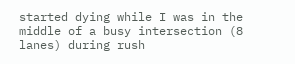started dying while I was in the middle of a busy intersection (8 lanes) during rush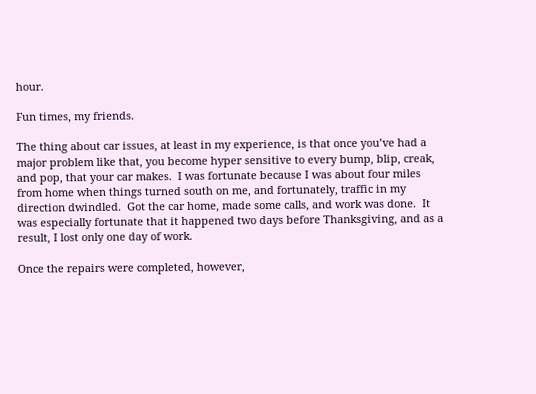hour.

Fun times, my friends.

The thing about car issues, at least in my experience, is that once you’ve had a major problem like that, you become hyper sensitive to every bump, blip, creak, and pop, that your car makes.  I was fortunate because I was about four miles from home when things turned south on me, and fortunately, traffic in my direction dwindled.  Got the car home, made some calls, and work was done.  It was especially fortunate that it happened two days before Thanksgiving, and as a result, I lost only one day of work.

Once the repairs were completed, however,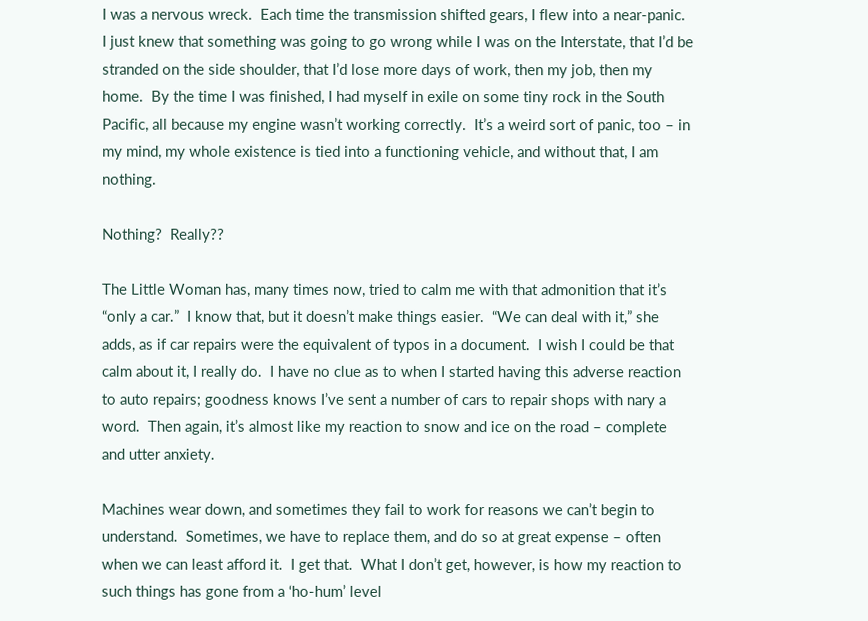I was a nervous wreck.  Each time the transmission shifted gears, I flew into a near-panic.  I just knew that something was going to go wrong while I was on the Interstate, that I’d be stranded on the side shoulder, that I’d lose more days of work, then my job, then my home.  By the time I was finished, I had myself in exile on some tiny rock in the South Pacific, all because my engine wasn’t working correctly.  It’s a weird sort of panic, too – in my mind, my whole existence is tied into a functioning vehicle, and without that, I am nothing.

Nothing?  Really??

The Little Woman has, many times now, tried to calm me with that admonition that it’s “only a car.”  I know that, but it doesn’t make things easier.  “We can deal with it,” she adds, as if car repairs were the equivalent of typos in a document.  I wish I could be that calm about it, I really do.  I have no clue as to when I started having this adverse reaction to auto repairs; goodness knows I’ve sent a number of cars to repair shops with nary a word.  Then again, it’s almost like my reaction to snow and ice on the road – complete and utter anxiety.

Machines wear down, and sometimes they fail to work for reasons we can’t begin to understand.  Sometimes, we have to replace them, and do so at great expense – often when we can least afford it.  I get that.  What I don’t get, however, is how my reaction to such things has gone from a ‘ho-hum’ level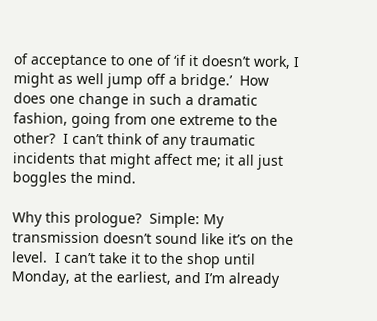of acceptance to one of ‘if it doesn’t work, I might as well jump off a bridge.’  How does one change in such a dramatic fashion, going from one extreme to the other?  I can’t think of any traumatic incidents that might affect me; it all just boggles the mind.

Why this prologue?  Simple: My transmission doesn’t sound like it’s on the level.  I can’t take it to the shop until Monday, at the earliest, and I’m already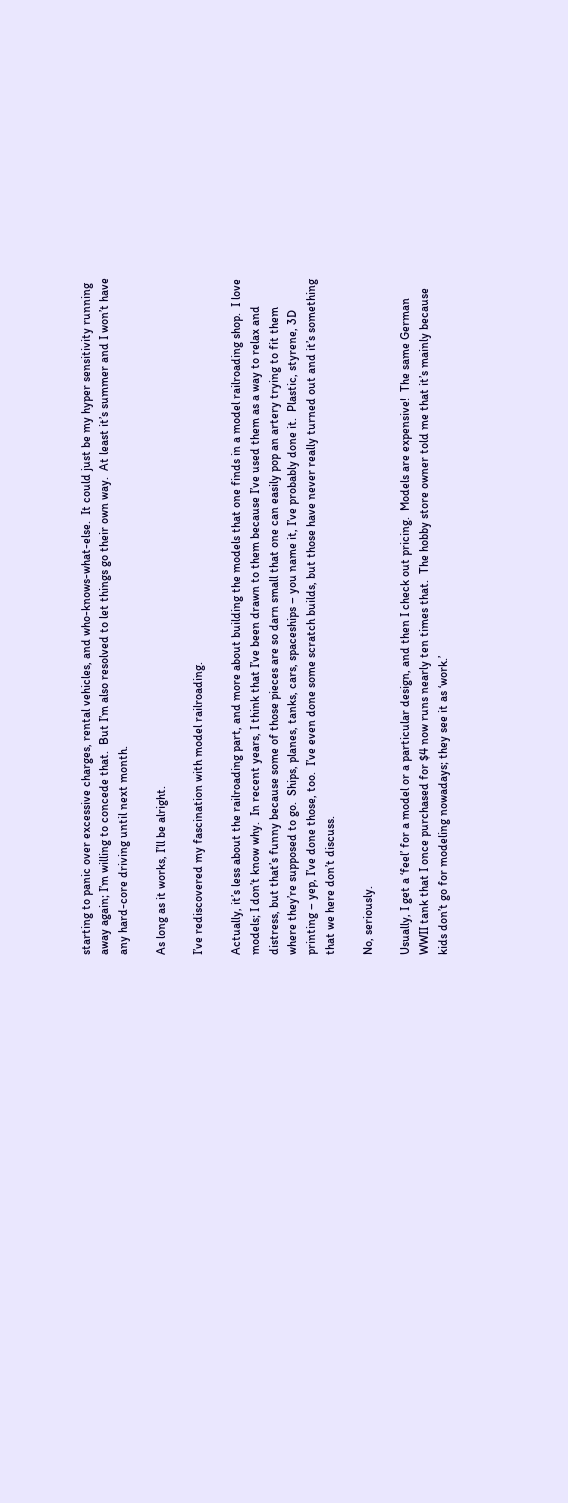starting to panic over excessive charges, rental vehicles, and who-knows-what-else.  It could just be my hyper sensitivity running away again; I’m willing to concede that.  But I’m also resolved to let things go their own way.  At least it’s summer and I won’t have any hard-core driving until next month.

As long as it works, I’ll be alright.

I’ve rediscovered my fascination with model railroading.

Actually, it’s less about the railroading part, and more about building the models that one finds in a model railroading shop.  I love models; I don’t know why.  In recent years, I think that I’ve been drawn to them because I’ve used them as a way to relax and distress, but that’s funny because some of those pieces are so darn small that one can easily pop an artery trying to fit them where they’re supposed to go.  Ships, planes, tanks, cars, spaceships – you name it, I’ve probably done it.  Plastic, styrene, 3D printing – yep, I’ve done those, too.  I’ve even done some scratch builds, but those have never really turned out and it’s something that we here don’t discuss.

No, seriously.

Usually, I get a ‘feel’ for a model or a particular design, and then I check out pricing.  Models are expensive!  The same German WWII tank that I once purchased for $4 now runs nearly ten times that.  The hobby store owner told me that it’s mainly because kids don’t go for modeling nowadays; they see it as ‘work.’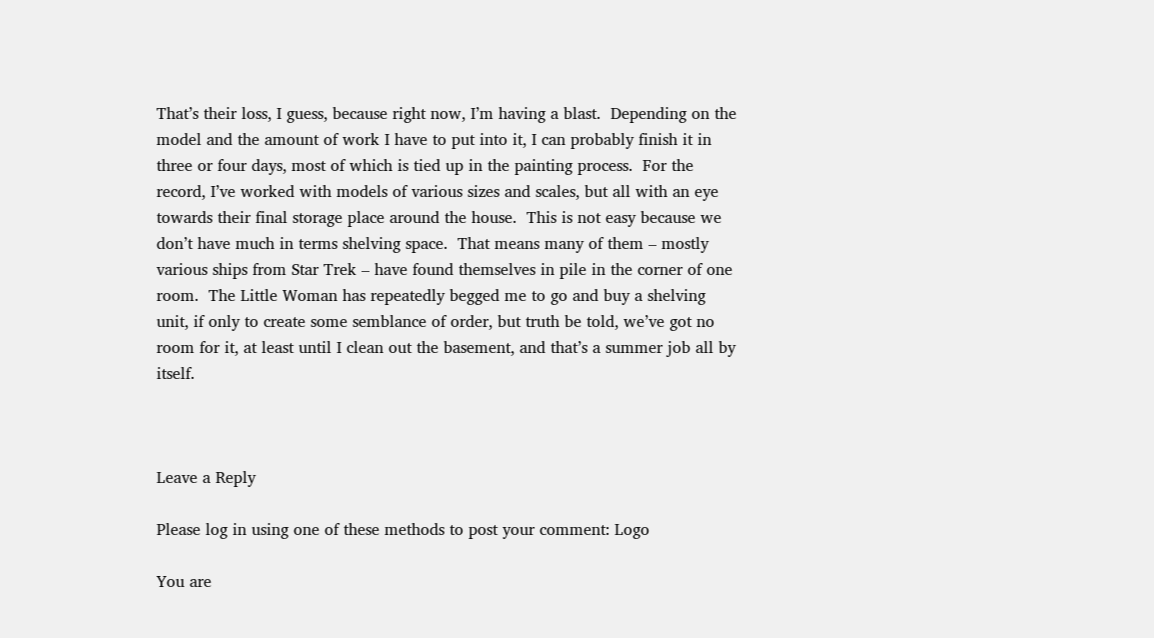That’s their loss, I guess, because right now, I’m having a blast.  Depending on the model and the amount of work I have to put into it, I can probably finish it in three or four days, most of which is tied up in the painting process.  For the record, I’ve worked with models of various sizes and scales, but all with an eye towards their final storage place around the house.  This is not easy because we don’t have much in terms shelving space.  That means many of them – mostly various ships from Star Trek – have found themselves in pile in the corner of one room.  The Little Woman has repeatedly begged me to go and buy a shelving unit, if only to create some semblance of order, but truth be told, we’ve got no room for it, at least until I clean out the basement, and that’s a summer job all by itself.



Leave a Reply

Please log in using one of these methods to post your comment: Logo

You are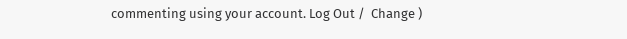commenting using your account. Log Out /  Change )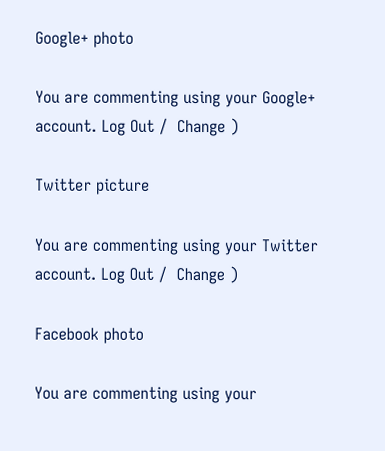Google+ photo

You are commenting using your Google+ account. Log Out /  Change )

Twitter picture

You are commenting using your Twitter account. Log Out /  Change )

Facebook photo

You are commenting using your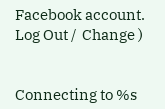Facebook account. Log Out /  Change )


Connecting to %s